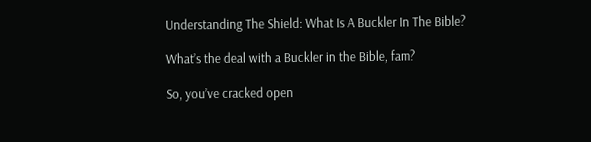Understanding The Shield: What Is A Buckler In The Bible?

What’s the deal with a Buckler in the Bible, fam?

So, you’ve cracked open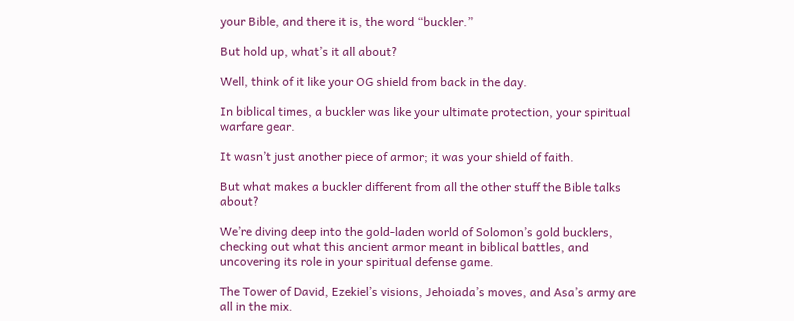your Bible, and there it is, the word “buckler.”

But hold up, what’s it all about?

Well, think of it like your OG shield from back in the day.

In biblical times, a buckler was like your ultimate protection, your spiritual warfare gear.

It wasn’t just another piece of armor; it was your shield of faith.

But what makes a buckler different from all the other stuff the Bible talks about?

We’re diving deep into the gold-laden world of Solomon’s gold bucklers, checking out what this ancient armor meant in biblical battles, and uncovering its role in your spiritual defense game.

The Tower of David, Ezekiel’s visions, Jehoiada’s moves, and Asa’s army are all in the mix.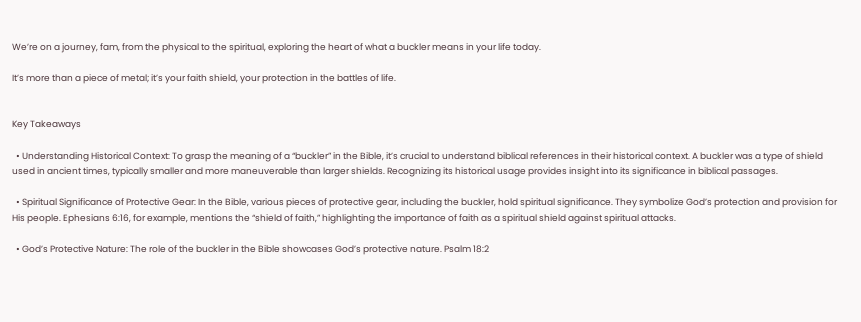We’re on a journey, fam, from the physical to the spiritual, exploring the heart of what a buckler means in your life today.

It’s more than a piece of metal; it’s your faith shield, your protection in the battles of life.


Key Takeaways

  • Understanding Historical Context: To grasp the meaning of a “buckler” in the Bible, it’s crucial to understand biblical references in their historical context. A buckler was a type of shield used in ancient times, typically smaller and more maneuverable than larger shields. Recognizing its historical usage provides insight into its significance in biblical passages.

  • Spiritual Significance of Protective Gear: In the Bible, various pieces of protective gear, including the buckler, hold spiritual significance. They symbolize God’s protection and provision for His people. Ephesians 6:16, for example, mentions the “shield of faith,” highlighting the importance of faith as a spiritual shield against spiritual attacks.

  • God’s Protective Nature: The role of the buckler in the Bible showcases God’s protective nature. Psalm 18:2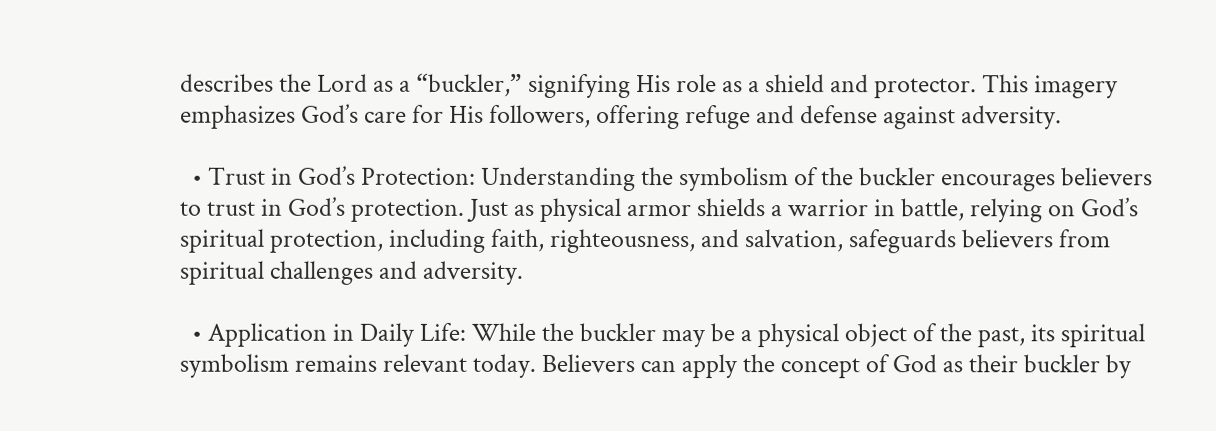describes the Lord as a “buckler,” signifying His role as a shield and protector. This imagery emphasizes God’s care for His followers, offering refuge and defense against adversity.

  • Trust in God’s Protection: Understanding the symbolism of the buckler encourages believers to trust in God’s protection. Just as physical armor shields a warrior in battle, relying on God’s spiritual protection, including faith, righteousness, and salvation, safeguards believers from spiritual challenges and adversity.

  • Application in Daily Life: While the buckler may be a physical object of the past, its spiritual symbolism remains relevant today. Believers can apply the concept of God as their buckler by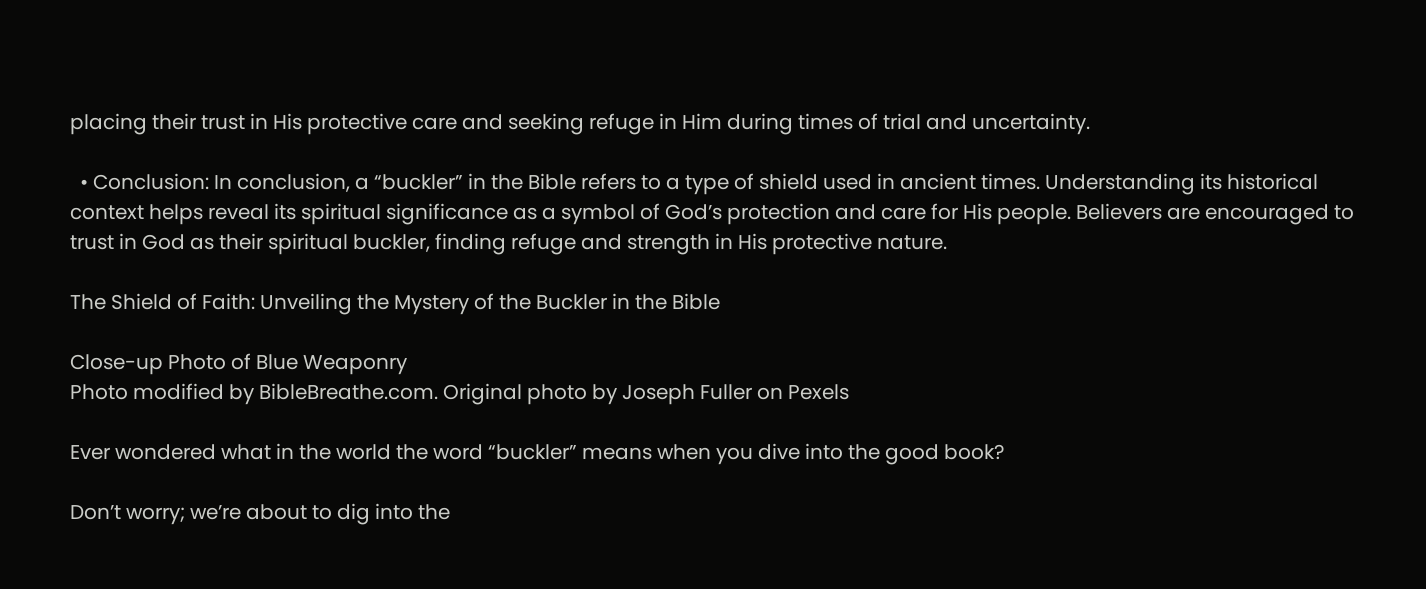placing their trust in His protective care and seeking refuge in Him during times of trial and uncertainty.

  • Conclusion: In conclusion, a “buckler” in the Bible refers to a type of shield used in ancient times. Understanding its historical context helps reveal its spiritual significance as a symbol of God’s protection and care for His people. Believers are encouraged to trust in God as their spiritual buckler, finding refuge and strength in His protective nature.

The Shield of Faith: Unveiling the Mystery of the Buckler in the Bible

Close-up Photo of Blue Weaponry
Photo modified by BibleBreathe.com. Original photo by Joseph Fuller on Pexels

Ever wondered what in the world the word “buckler” means when you dive into the good book?

Don’t worry; we’re about to dig into the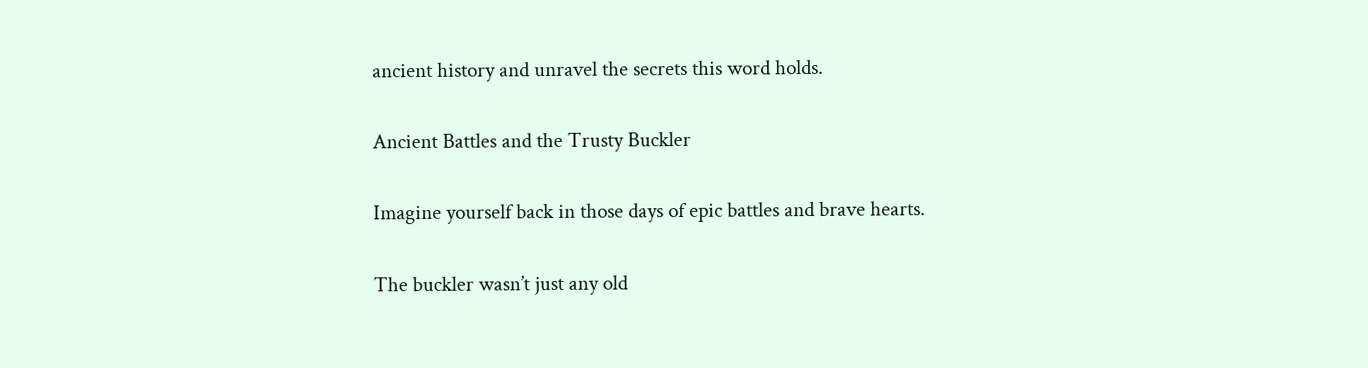ancient history and unravel the secrets this word holds.

Ancient Battles and the Trusty Buckler

Imagine yourself back in those days of epic battles and brave hearts.

The buckler wasn’t just any old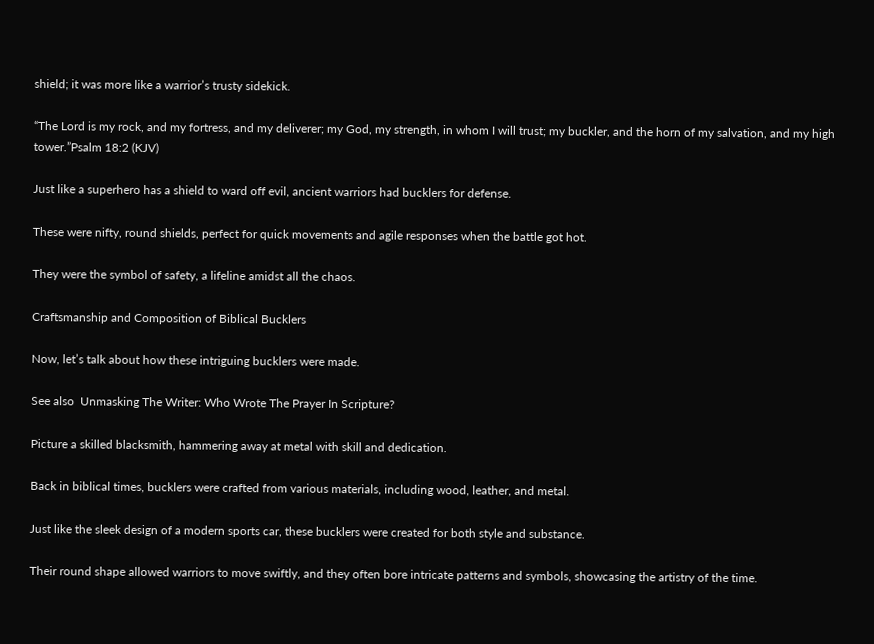shield; it was more like a warrior’s trusty sidekick.

“The Lord is my rock, and my fortress, and my deliverer; my God, my strength, in whom I will trust; my buckler, and the horn of my salvation, and my high tower.”Psalm 18:2 (KJV)

Just like a superhero has a shield to ward off evil, ancient warriors had bucklers for defense.

These were nifty, round shields, perfect for quick movements and agile responses when the battle got hot.

They were the symbol of safety, a lifeline amidst all the chaos.

Craftsmanship and Composition of Biblical Bucklers

Now, let’s talk about how these intriguing bucklers were made.

See also  Unmasking The Writer: Who Wrote The Prayer In Scripture?

Picture a skilled blacksmith, hammering away at metal with skill and dedication.

Back in biblical times, bucklers were crafted from various materials, including wood, leather, and metal.

Just like the sleek design of a modern sports car, these bucklers were created for both style and substance.

Their round shape allowed warriors to move swiftly, and they often bore intricate patterns and symbols, showcasing the artistry of the time.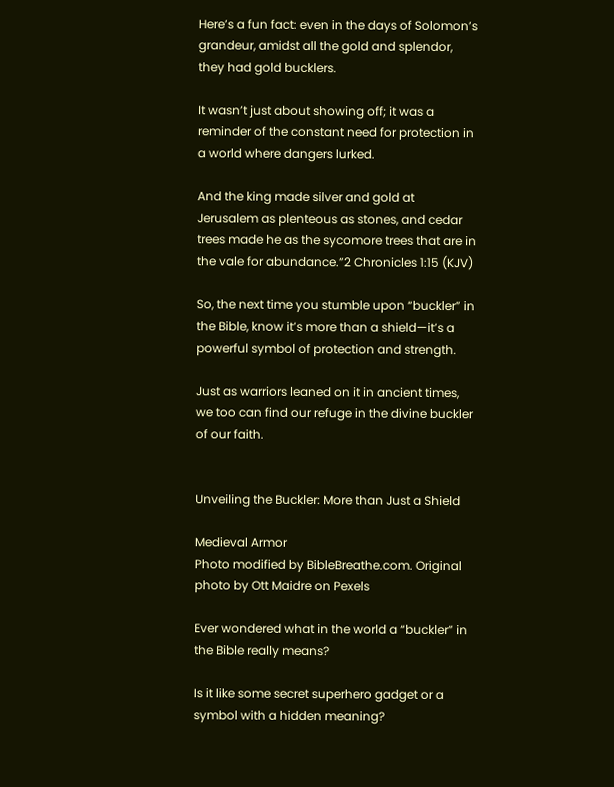Here’s a fun fact: even in the days of Solomon’s grandeur, amidst all the gold and splendor, they had gold bucklers.

It wasn’t just about showing off; it was a reminder of the constant need for protection in a world where dangers lurked.

And the king made silver and gold at Jerusalem as plenteous as stones, and cedar trees made he as the sycomore trees that are in the vale for abundance.”2 Chronicles 1:15 (KJV)

So, the next time you stumble upon “buckler” in the Bible, know it’s more than a shield—it’s a powerful symbol of protection and strength.

Just as warriors leaned on it in ancient times, we too can find our refuge in the divine buckler of our faith.


Unveiling the Buckler: More than Just a Shield

Medieval Armor
Photo modified by BibleBreathe.com. Original photo by Ott Maidre on Pexels

Ever wondered what in the world a “buckler” in the Bible really means?

Is it like some secret superhero gadget or a symbol with a hidden meaning?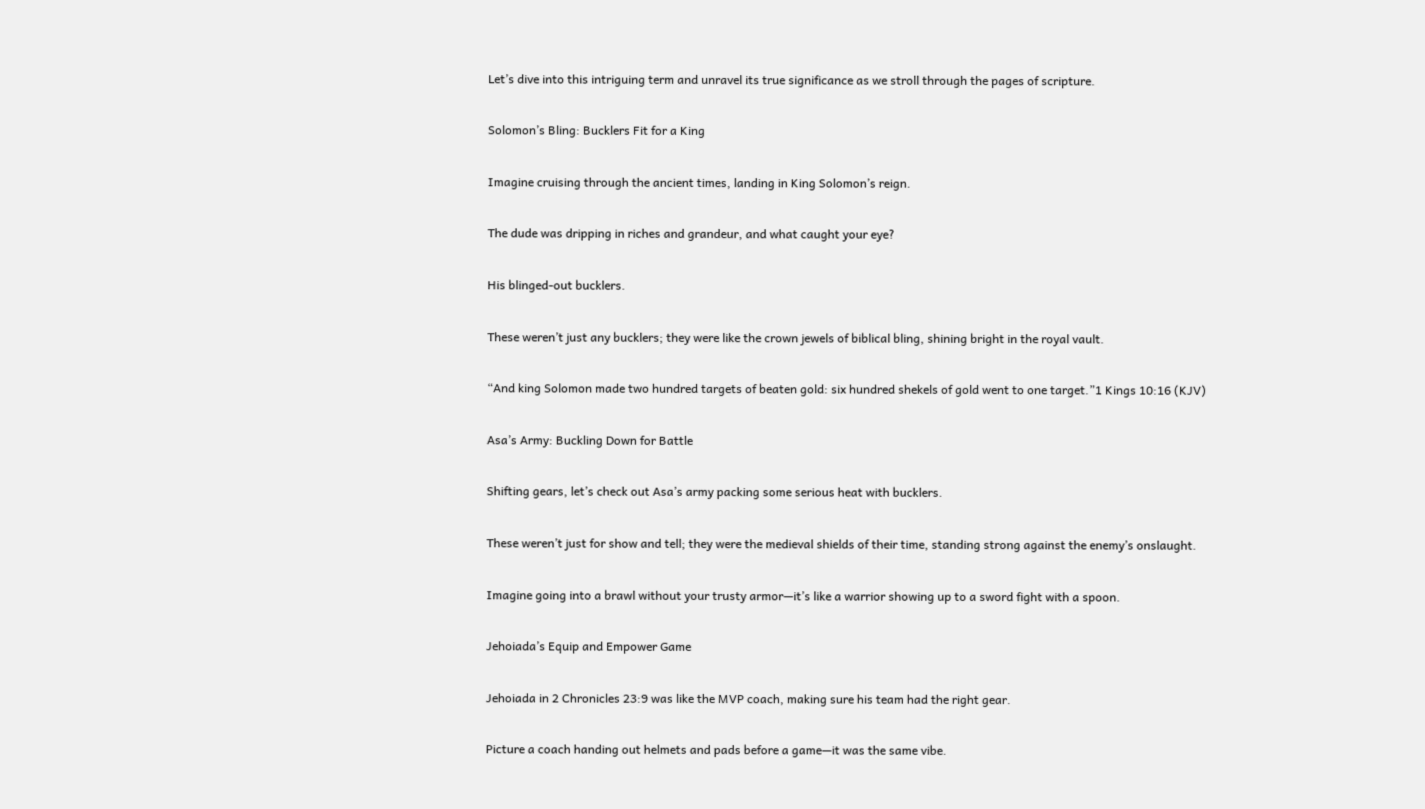Let’s dive into this intriguing term and unravel its true significance as we stroll through the pages of scripture.

Solomon’s Bling: Bucklers Fit for a King

Imagine cruising through the ancient times, landing in King Solomon’s reign.

The dude was dripping in riches and grandeur, and what caught your eye?

His blinged-out bucklers.

These weren’t just any bucklers; they were like the crown jewels of biblical bling, shining bright in the royal vault.

“And king Solomon made two hundred targets of beaten gold: six hundred shekels of gold went to one target.”1 Kings 10:16 (KJV)

Asa’s Army: Buckling Down for Battle

Shifting gears, let’s check out Asa’s army packing some serious heat with bucklers.

These weren’t just for show and tell; they were the medieval shields of their time, standing strong against the enemy’s onslaught.

Imagine going into a brawl without your trusty armor—it’s like a warrior showing up to a sword fight with a spoon.

Jehoiada’s Equip and Empower Game

Jehoiada in 2 Chronicles 23:9 was like the MVP coach, making sure his team had the right gear.

Picture a coach handing out helmets and pads before a game—it was the same vibe.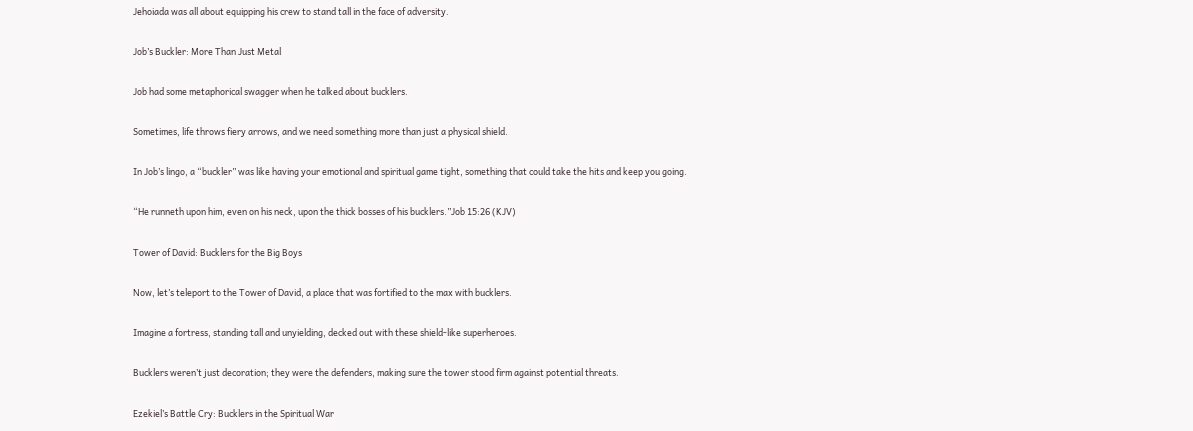Jehoiada was all about equipping his crew to stand tall in the face of adversity.

Job’s Buckler: More Than Just Metal

Job had some metaphorical swagger when he talked about bucklers.

Sometimes, life throws fiery arrows, and we need something more than just a physical shield.

In Job’s lingo, a “buckler” was like having your emotional and spiritual game tight, something that could take the hits and keep you going.

“He runneth upon him, even on his neck, upon the thick bosses of his bucklers.”Job 15:26 (KJV)

Tower of David: Bucklers for the Big Boys

Now, let’s teleport to the Tower of David, a place that was fortified to the max with bucklers.

Imagine a fortress, standing tall and unyielding, decked out with these shield-like superheroes.

Bucklers weren’t just decoration; they were the defenders, making sure the tower stood firm against potential threats.

Ezekiel’s Battle Cry: Bucklers in the Spiritual War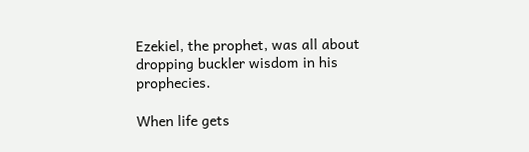Ezekiel, the prophet, was all about dropping buckler wisdom in his prophecies.

When life gets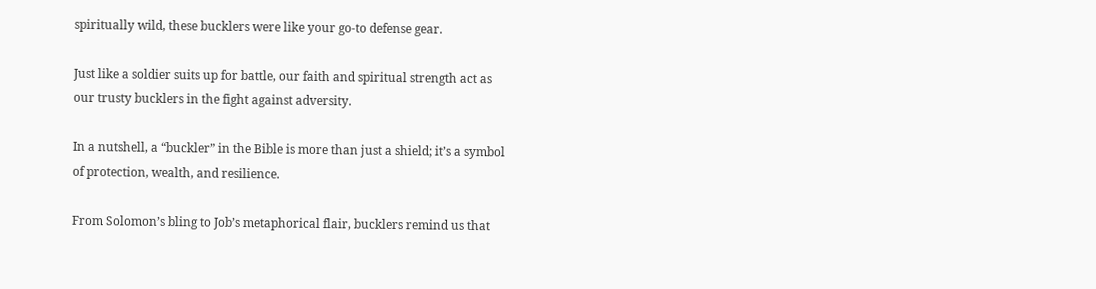spiritually wild, these bucklers were like your go-to defense gear.

Just like a soldier suits up for battle, our faith and spiritual strength act as our trusty bucklers in the fight against adversity.

In a nutshell, a “buckler” in the Bible is more than just a shield; it’s a symbol of protection, wealth, and resilience.

From Solomon’s bling to Job’s metaphorical flair, bucklers remind us that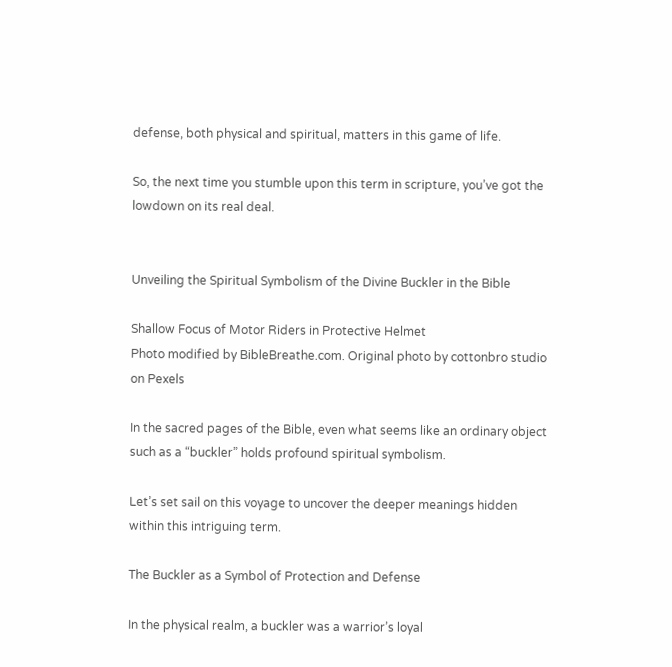defense, both physical and spiritual, matters in this game of life.

So, the next time you stumble upon this term in scripture, you’ve got the lowdown on its real deal.


Unveiling the Spiritual Symbolism of the Divine Buckler in the Bible

Shallow Focus of Motor Riders in Protective Helmet
Photo modified by BibleBreathe.com. Original photo by cottonbro studio on Pexels

In the sacred pages of the Bible, even what seems like an ordinary object such as a “buckler” holds profound spiritual symbolism.

Let’s set sail on this voyage to uncover the deeper meanings hidden within this intriguing term.

The Buckler as a Symbol of Protection and Defense

In the physical realm, a buckler was a warrior’s loyal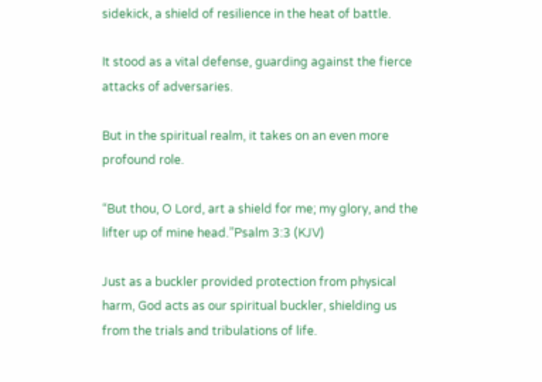sidekick, a shield of resilience in the heat of battle.

It stood as a vital defense, guarding against the fierce attacks of adversaries.

But in the spiritual realm, it takes on an even more profound role.

“But thou, O Lord, art a shield for me; my glory, and the lifter up of mine head.”Psalm 3:3 (KJV)

Just as a buckler provided protection from physical harm, God acts as our spiritual buckler, shielding us from the trials and tribulations of life.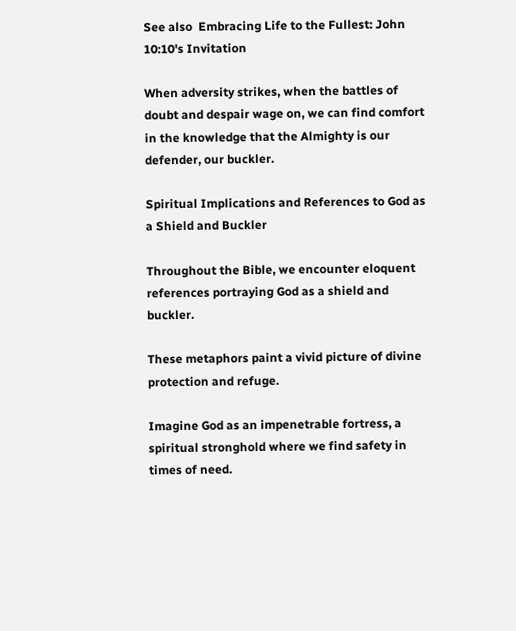See also  Embracing Life to the Fullest: John 10:10's Invitation

When adversity strikes, when the battles of doubt and despair wage on, we can find comfort in the knowledge that the Almighty is our defender, our buckler.

Spiritual Implications and References to God as a Shield and Buckler

Throughout the Bible, we encounter eloquent references portraying God as a shield and buckler.

These metaphors paint a vivid picture of divine protection and refuge.

Imagine God as an impenetrable fortress, a spiritual stronghold where we find safety in times of need.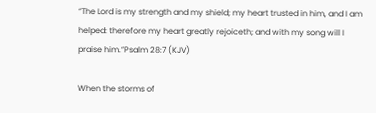“The Lord is my strength and my shield; my heart trusted in him, and I am helped: therefore my heart greatly rejoiceth; and with my song will I praise him.”Psalm 28:7 (KJV)

When the storms of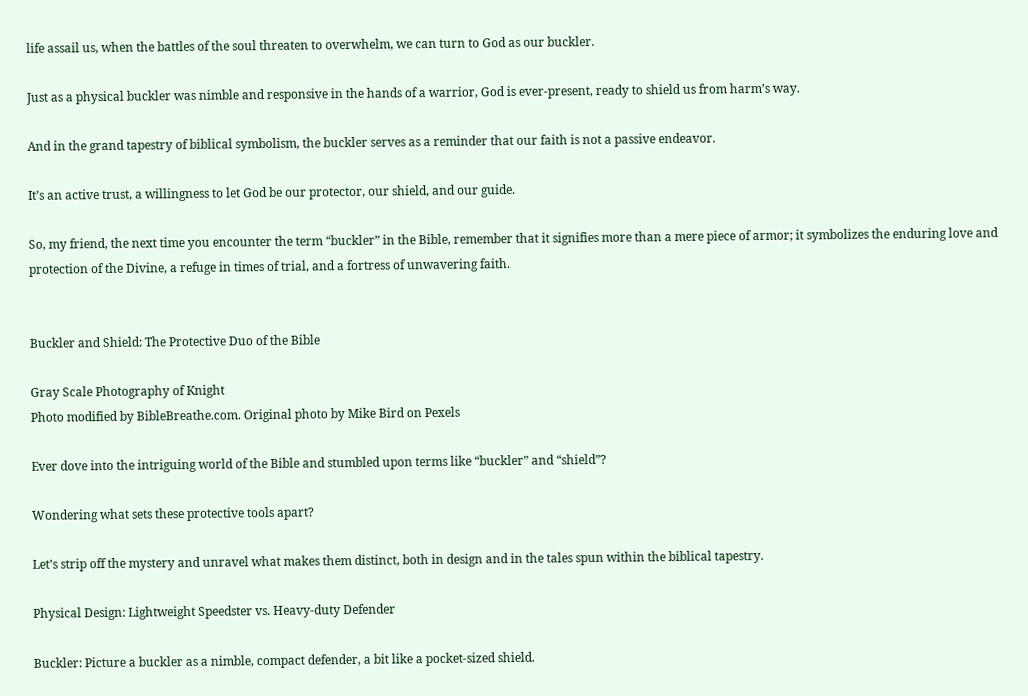life assail us, when the battles of the soul threaten to overwhelm, we can turn to God as our buckler.

Just as a physical buckler was nimble and responsive in the hands of a warrior, God is ever-present, ready to shield us from harm’s way.

And in the grand tapestry of biblical symbolism, the buckler serves as a reminder that our faith is not a passive endeavor.

It’s an active trust, a willingness to let God be our protector, our shield, and our guide.

So, my friend, the next time you encounter the term “buckler” in the Bible, remember that it signifies more than a mere piece of armor; it symbolizes the enduring love and protection of the Divine, a refuge in times of trial, and a fortress of unwavering faith.


Buckler and Shield: The Protective Duo of the Bible

Gray Scale Photography of Knight
Photo modified by BibleBreathe.com. Original photo by Mike Bird on Pexels

Ever dove into the intriguing world of the Bible and stumbled upon terms like “buckler” and “shield”?

Wondering what sets these protective tools apart?

Let’s strip off the mystery and unravel what makes them distinct, both in design and in the tales spun within the biblical tapestry.

Physical Design: Lightweight Speedster vs. Heavy-duty Defender

Buckler: Picture a buckler as a nimble, compact defender, a bit like a pocket-sized shield.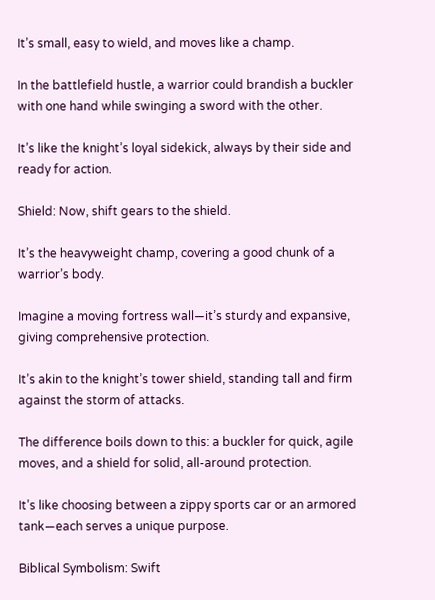It’s small, easy to wield, and moves like a champ.

In the battlefield hustle, a warrior could brandish a buckler with one hand while swinging a sword with the other.

It’s like the knight’s loyal sidekick, always by their side and ready for action.

Shield: Now, shift gears to the shield.

It’s the heavyweight champ, covering a good chunk of a warrior’s body.

Imagine a moving fortress wall—it’s sturdy and expansive, giving comprehensive protection.

It’s akin to the knight’s tower shield, standing tall and firm against the storm of attacks.

The difference boils down to this: a buckler for quick, agile moves, and a shield for solid, all-around protection.

It’s like choosing between a zippy sports car or an armored tank—each serves a unique purpose.

Biblical Symbolism: Swift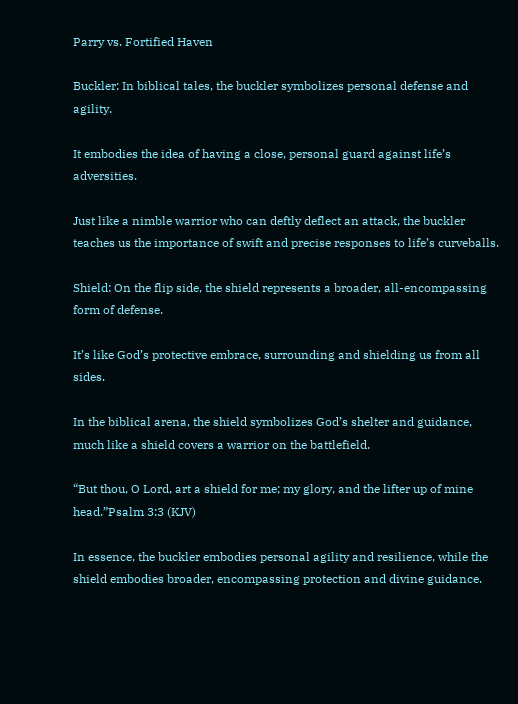Parry vs. Fortified Haven

Buckler: In biblical tales, the buckler symbolizes personal defense and agility.

It embodies the idea of having a close, personal guard against life’s adversities.

Just like a nimble warrior who can deftly deflect an attack, the buckler teaches us the importance of swift and precise responses to life’s curveballs.

Shield: On the flip side, the shield represents a broader, all-encompassing form of defense.

It’s like God’s protective embrace, surrounding and shielding us from all sides.

In the biblical arena, the shield symbolizes God’s shelter and guidance, much like a shield covers a warrior on the battlefield.

“But thou, O Lord, art a shield for me; my glory, and the lifter up of mine head.”Psalm 3:3 (KJV)

In essence, the buckler embodies personal agility and resilience, while the shield embodies broader, encompassing protection and divine guidance.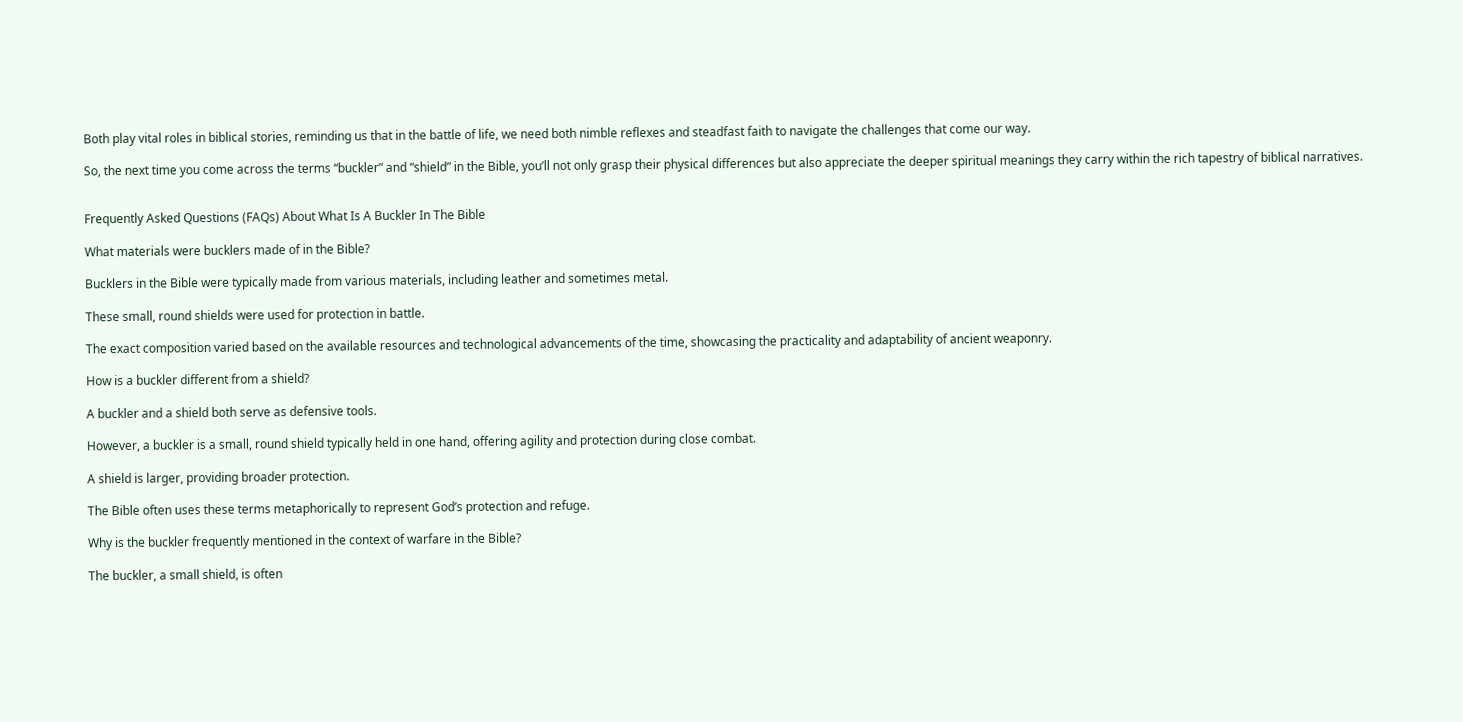Both play vital roles in biblical stories, reminding us that in the battle of life, we need both nimble reflexes and steadfast faith to navigate the challenges that come our way.

So, the next time you come across the terms “buckler” and “shield” in the Bible, you’ll not only grasp their physical differences but also appreciate the deeper spiritual meanings they carry within the rich tapestry of biblical narratives.


Frequently Asked Questions (FAQs) About What Is A Buckler In The Bible

What materials were bucklers made of in the Bible?

Bucklers in the Bible were typically made from various materials, including leather and sometimes metal.

These small, round shields were used for protection in battle.

The exact composition varied based on the available resources and technological advancements of the time, showcasing the practicality and adaptability of ancient weaponry.

How is a buckler different from a shield?

A buckler and a shield both serve as defensive tools.

However, a buckler is a small, round shield typically held in one hand, offering agility and protection during close combat.

A shield is larger, providing broader protection.

The Bible often uses these terms metaphorically to represent God’s protection and refuge.

Why is the buckler frequently mentioned in the context of warfare in the Bible?

The buckler, a small shield, is often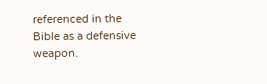referenced in the Bible as a defensive weapon.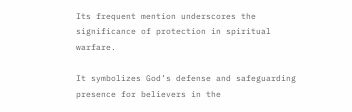Its frequent mention underscores the significance of protection in spiritual warfare.

It symbolizes God’s defense and safeguarding presence for believers in the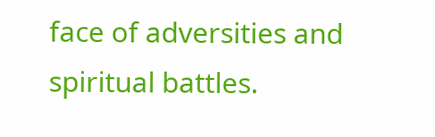face of adversities and spiritual battles.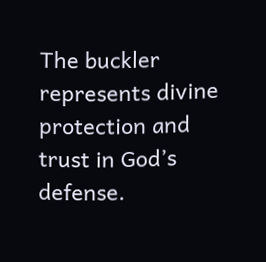The buckler represents divine protection and trust in God’s defense.